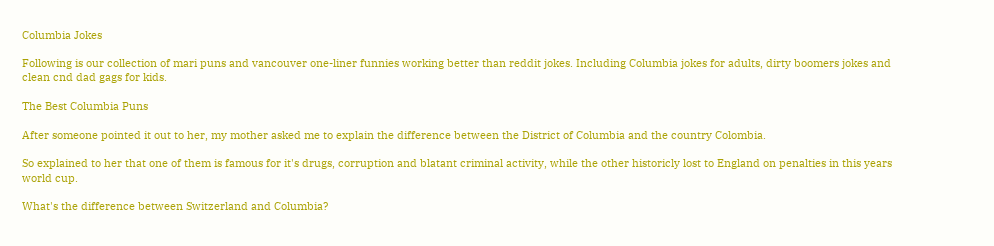Columbia Jokes

Following is our collection of mari puns and vancouver one-liner funnies working better than reddit jokes. Including Columbia jokes for adults, dirty boomers jokes and clean cnd dad gags for kids.

The Best Columbia Puns

After someone pointed it out to her, my mother asked me to explain the difference between the District of Columbia and the country Colombia.

So explained to her that one of them is famous for it's drugs, corruption and blatant criminal activity, while the other historicly lost to England on penalties in this years world cup.

What's the difference between Switzerland and Columbia?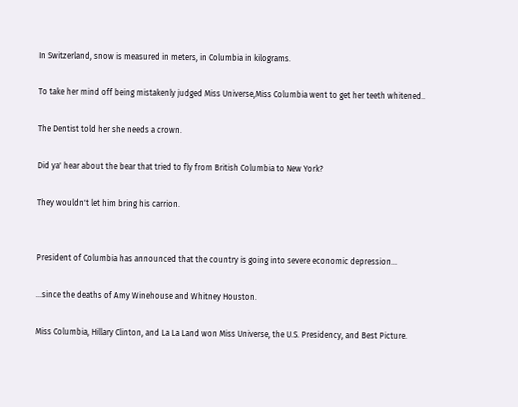In Switzerland, snow is measured in meters, in Columbia in kilograms.

To take her mind off being mistakenly judged Miss Universe,Miss Columbia went to get her teeth whitened..

The Dentist told her she needs a crown.

Did ya' hear about the bear that tried to fly from British Columbia to New York?

They wouldn't let him bring his carrion.


President of Columbia has announced that the country is going into severe economic depression...

...since the deaths of Amy Winehouse and Whitney Houston.

Miss Columbia, Hillary Clinton, and La La Land won Miss Universe, the U.S. Presidency, and Best Picture.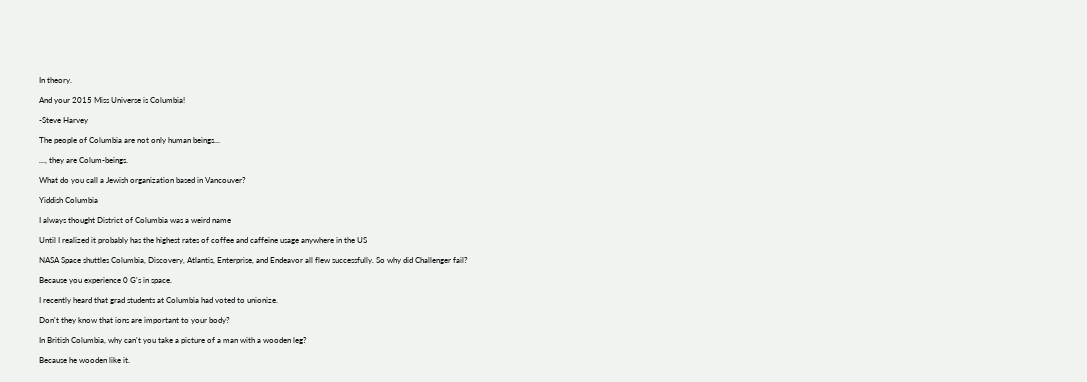In theory.

And your 2015 Miss Universe is Columbia!

-Steve Harvey

The people of Columbia are not only human beings...

..., they are Colum-beings.

What do you call a Jewish organization based in Vancouver?

Yiddish Columbia

I always thought District of Columbia was a weird name

Until I realized it probably has the highest rates of coffee and caffeine usage anywhere in the US

NASA Space shuttles Columbia, Discovery, Atlantis, Enterprise, and Endeavor all flew successfully. So why did Challenger fail?

Because you experience 0 G's in space.

I recently heard that grad students at Columbia had voted to unionize.

Don't they know that ions are important to your body?

In British Columbia, why can't you take a picture of a man with a wooden leg?

Because he wooden like it.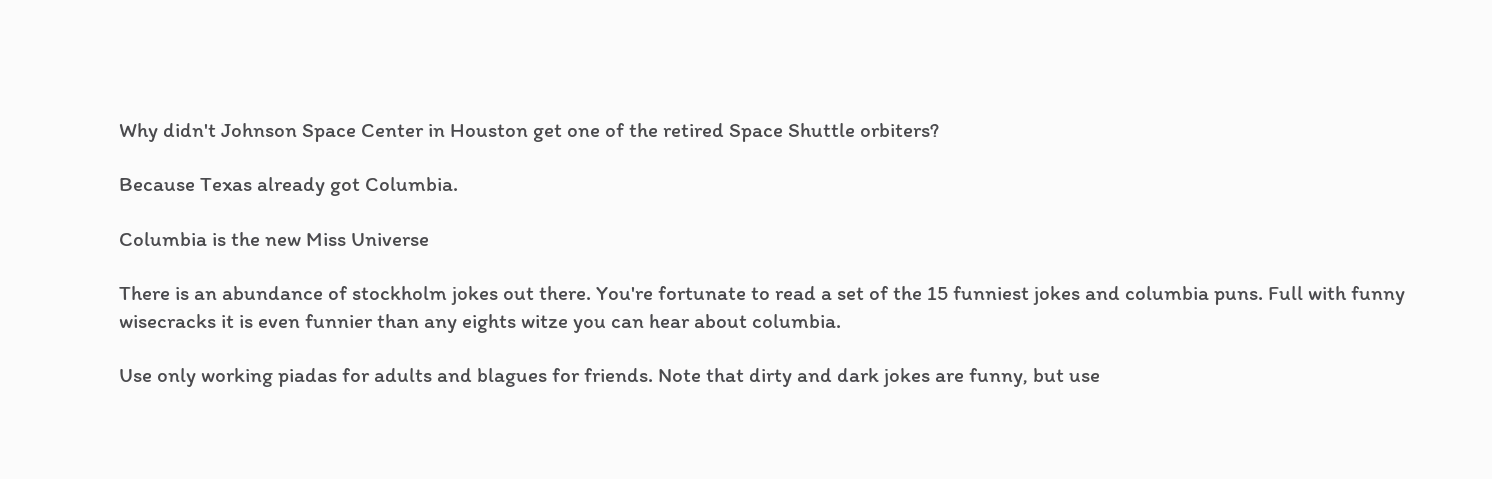Why didn't Johnson Space Center in Houston get one of the retired Space Shuttle orbiters?

Because Texas already got Columbia.

Columbia is the new Miss Universe

There is an abundance of stockholm jokes out there. You're fortunate to read a set of the 15 funniest jokes and columbia puns. Full with funny wisecracks it is even funnier than any eights witze you can hear about columbia.

Use only working piadas for adults and blagues for friends. Note that dirty and dark jokes are funny, but use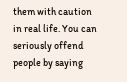them with caution in real life. You can seriously offend people by saying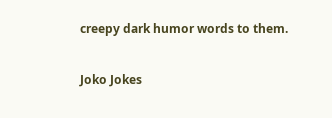creepy dark humor words to them.

Joko Jokes